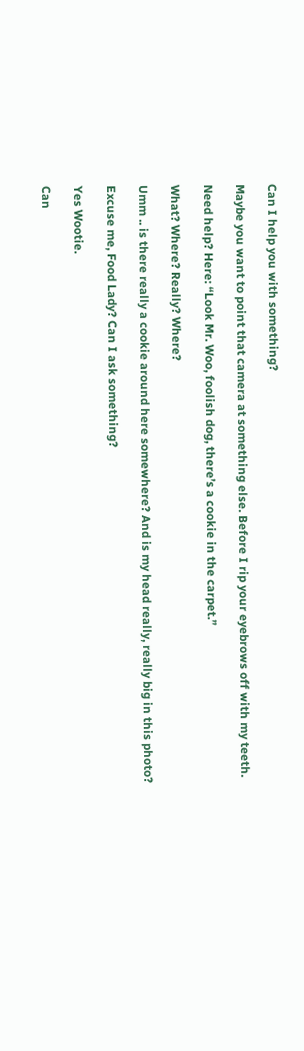Can I help you with something?

Maybe you want to point that camera at something else. Before I rip your eyebrows off with my teeth.

Need help? Here: “Look Mr. Woo, foolish dog, there’s a cookie in the carpet.”

What? Where? Really? Where?

Umm .. is there really a cookie around here somewhere? And is my head really, really big in this photo?

Excuse me, Food Lady? Can I ask something?

Yes Wootie.

Can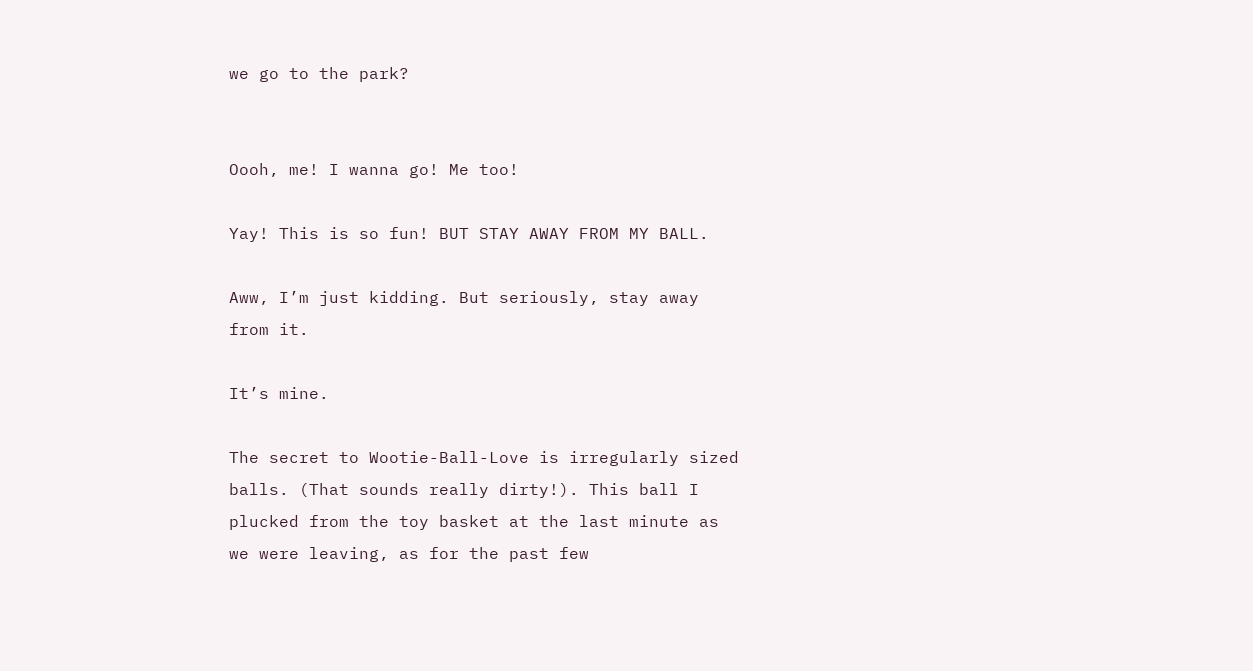we go to the park?


Oooh, me! I wanna go! Me too!

Yay! This is so fun! BUT STAY AWAY FROM MY BALL.

Aww, I’m just kidding. But seriously, stay away from it.

It’s mine.

The secret to Wootie-Ball-Love is irregularly sized balls. (That sounds really dirty!). This ball I plucked from the toy basket at the last minute as we were leaving, as for the past few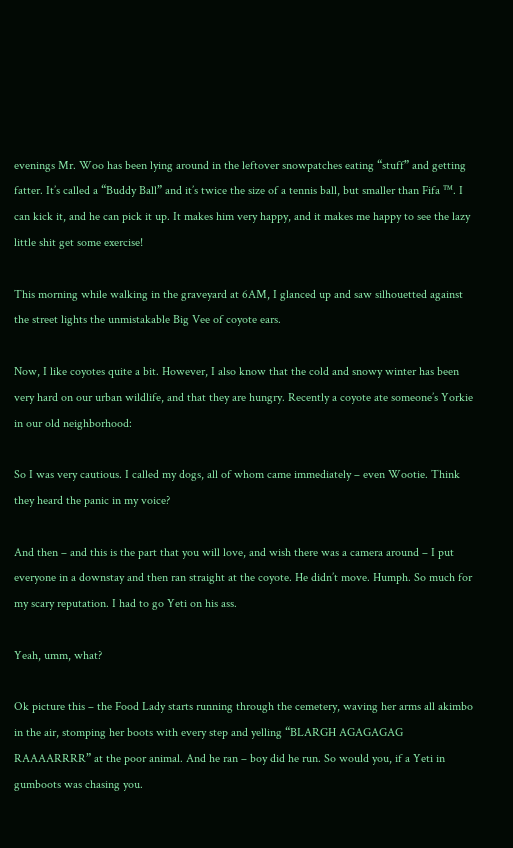evenings Mr. Woo has been lying around in the leftover snowpatches eating “stuff” and getting fatter. It’s called a “Buddy Ball” and it’s twice the size of a tennis ball, but smaller than Fifa ™. I can kick it, and he can pick it up. It makes him very happy, and it makes me happy to see the lazy little shit get some exercise!

This morning while walking in the graveyard at 6AM, I glanced up and saw silhouetted against the street lights the unmistakable Big Vee of coyote ears.

Now, I like coyotes quite a bit. However, I also know that the cold and snowy winter has been very hard on our urban wildlife, and that they are hungry. Recently a coyote ate someone’s Yorkie in our old neighborhood:

So I was very cautious. I called my dogs, all of whom came immediately – even Wootie. Think they heard the panic in my voice?

And then – and this is the part that you will love, and wish there was a camera around – I put everyone in a downstay and then ran straight at the coyote. He didn’t move. Humph. So much for my scary reputation. I had to go Yeti on his ass.

Yeah, umm, what?

Ok picture this – the Food Lady starts running through the cemetery, waving her arms all akimbo in the air, stomping her boots with every step and yelling “BLARGH AGAGAGAG RAAAARRRR” at the poor animal. And he ran – boy did he run. So would you, if a Yeti in gumboots was chasing you.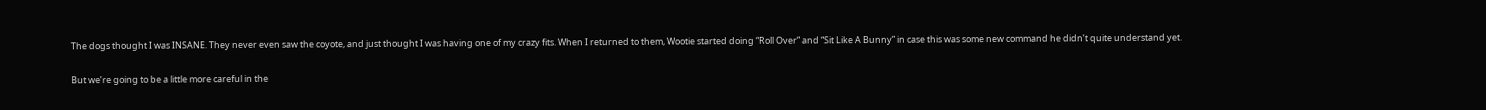The dogs thought I was INSANE. They never even saw the coyote, and just thought I was having one of my crazy fits. When I returned to them, Wootie started doing “Roll Over” and “Sit Like A Bunny” in case this was some new command he didn’t quite understand yet.

But we’re going to be a little more careful in the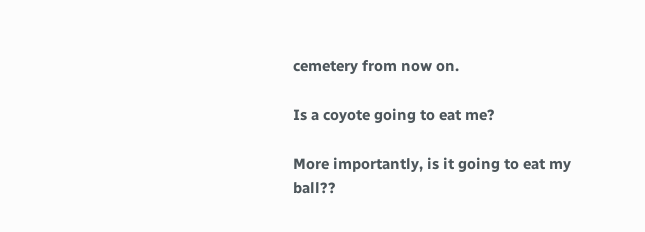cemetery from now on.

Is a coyote going to eat me?

More importantly, is it going to eat my ball??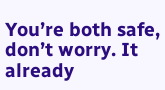You’re both safe, don’t worry. It already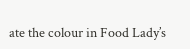ate the colour in Food Lady’s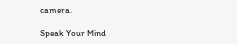camera.

Speak Your Mind